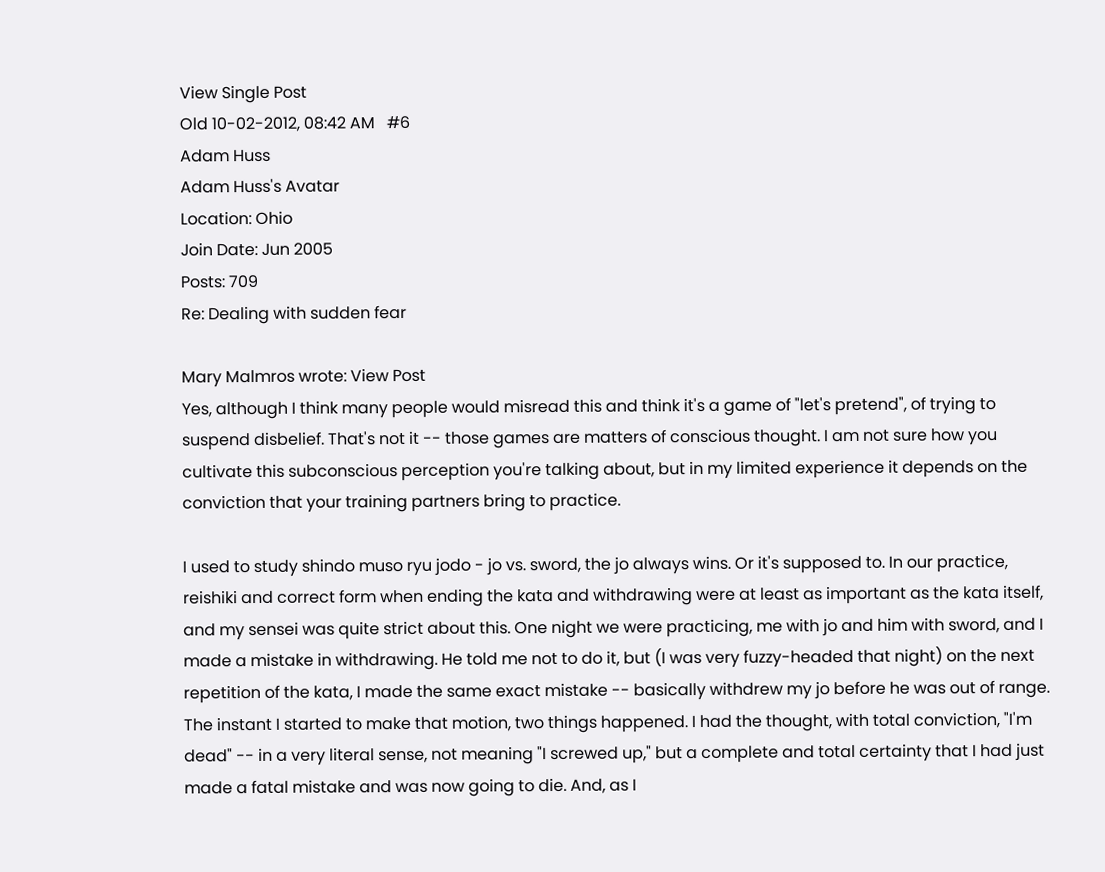View Single Post
Old 10-02-2012, 08:42 AM   #6
Adam Huss
Adam Huss's Avatar
Location: Ohio
Join Date: Jun 2005
Posts: 709
Re: Dealing with sudden fear

Mary Malmros wrote: View Post
Yes, although I think many people would misread this and think it's a game of "let's pretend", of trying to suspend disbelief. That's not it -- those games are matters of conscious thought. I am not sure how you cultivate this subconscious perception you're talking about, but in my limited experience it depends on the conviction that your training partners bring to practice.

I used to study shindo muso ryu jodo - jo vs. sword, the jo always wins. Or it's supposed to. In our practice, reishiki and correct form when ending the kata and withdrawing were at least as important as the kata itself, and my sensei was quite strict about this. One night we were practicing, me with jo and him with sword, and I made a mistake in withdrawing. He told me not to do it, but (I was very fuzzy-headed that night) on the next repetition of the kata, I made the same exact mistake -- basically withdrew my jo before he was out of range. The instant I started to make that motion, two things happened. I had the thought, with total conviction, "I'm dead" -- in a very literal sense, not meaning "I screwed up," but a complete and total certainty that I had just made a fatal mistake and was now going to die. And, as I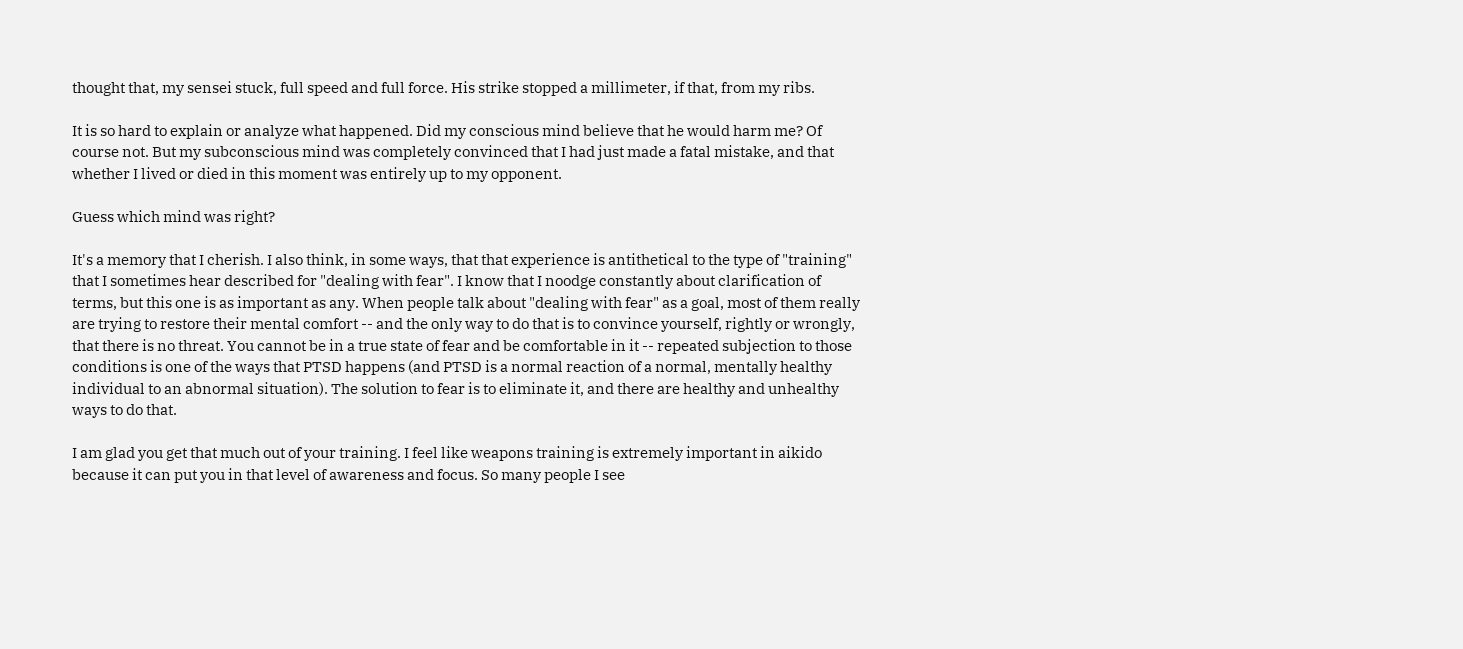thought that, my sensei stuck, full speed and full force. His strike stopped a millimeter, if that, from my ribs.

It is so hard to explain or analyze what happened. Did my conscious mind believe that he would harm me? Of course not. But my subconscious mind was completely convinced that I had just made a fatal mistake, and that whether I lived or died in this moment was entirely up to my opponent.

Guess which mind was right?

It's a memory that I cherish. I also think, in some ways, that that experience is antithetical to the type of "training" that I sometimes hear described for "dealing with fear". I know that I noodge constantly about clarification of terms, but this one is as important as any. When people talk about "dealing with fear" as a goal, most of them really are trying to restore their mental comfort -- and the only way to do that is to convince yourself, rightly or wrongly, that there is no threat. You cannot be in a true state of fear and be comfortable in it -- repeated subjection to those conditions is one of the ways that PTSD happens (and PTSD is a normal reaction of a normal, mentally healthy individual to an abnormal situation). The solution to fear is to eliminate it, and there are healthy and unhealthy ways to do that.

I am glad you get that much out of your training. I feel like weapons training is extremely important in aikido because it can put you in that level of awareness and focus. So many people I see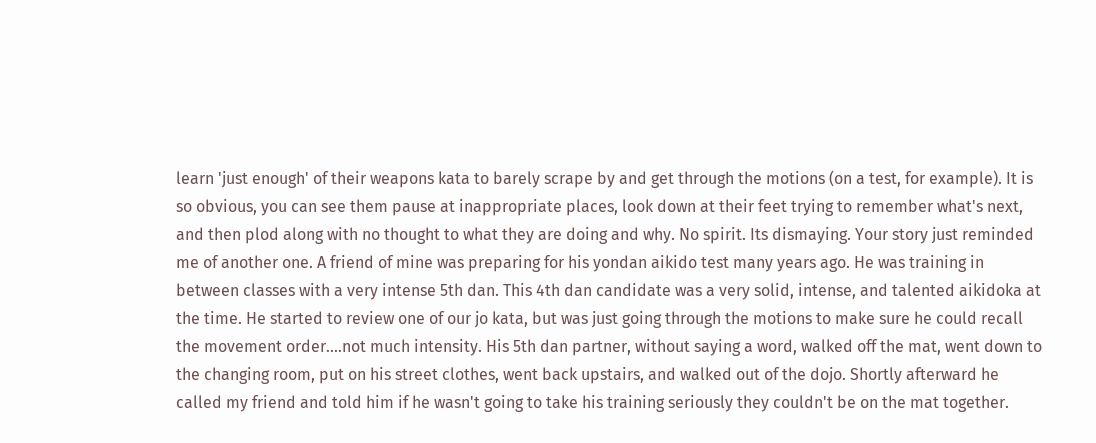learn 'just enough' of their weapons kata to barely scrape by and get through the motions (on a test, for example). It is so obvious, you can see them pause at inappropriate places, look down at their feet trying to remember what's next, and then plod along with no thought to what they are doing and why. No spirit. Its dismaying. Your story just reminded me of another one. A friend of mine was preparing for his yondan aikido test many years ago. He was training in between classes with a very intense 5th dan. This 4th dan candidate was a very solid, intense, and talented aikidoka at the time. He started to review one of our jo kata, but was just going through the motions to make sure he could recall the movement order....not much intensity. His 5th dan partner, without saying a word, walked off the mat, went down to the changing room, put on his street clothes, went back upstairs, and walked out of the dojo. Shortly afterward he called my friend and told him if he wasn't going to take his training seriously they couldn't be on the mat together.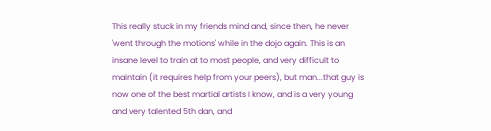This really stuck in my friends mind and, since then, he never 'went through the motions' while in the dojo again. This is an insane level to train at to most people, and very difficult to maintain (it requires help from your peers), but man...that guy is now one of the best martial artists I know, and is a very young and very talented 5th dan, and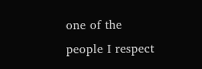one of the people I respect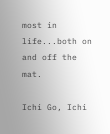most in life...both on and off the mat.

Ichi Go, Ichi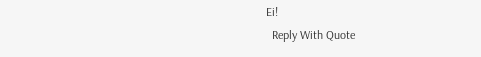Ei!
  Reply With Quote